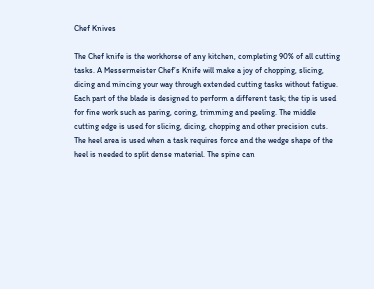Chef Knives

The Chef knife is the workhorse of any kitchen, completing 90% of all cutting tasks. A Messermeister Chef’s Knife will make a joy of chopping, slicing, dicing and mincing your way through extended cutting tasks without fatigue. Each part of the blade is designed to perform a different task; the tip is used for fine work such as paring, coring, trimming and peeling. The middle cutting edge is used for slicing, dicing, chopping and other precision cuts. The heel area is used when a task requires force and the wedge shape of the heel is needed to split dense material. The spine can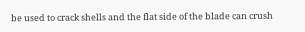be used to crack shells and the flat side of the blade can crush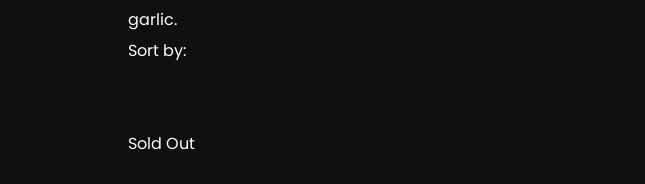garlic.
Sort by:


Sold Out